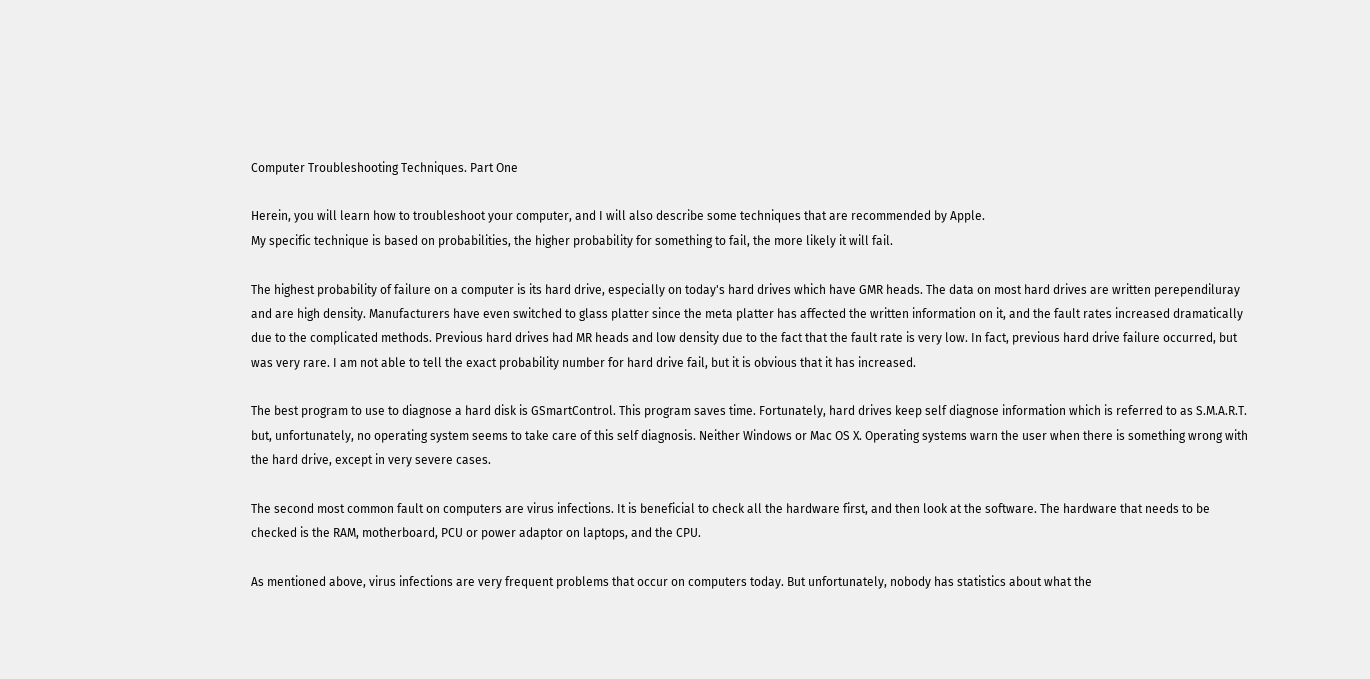Computer Troubleshooting Techniques. Part One

Herein, you will learn how to troubleshoot your computer, and I will also describe some techniques that are recommended by Apple.
My specific technique is based on probabilities, the higher probability for something to fail, the more likely it will fail.

The highest probability of failure on a computer is its hard drive, especially on today's hard drives which have GMR heads. The data on most hard drives are written perependiluray and are high density. Manufacturers have even switched to glass platter since the meta platter has affected the written information on it, and the fault rates increased dramatically due to the complicated methods. Previous hard drives had MR heads and low density due to the fact that the fault rate is very low. In fact, previous hard drive failure occurred, but was very rare. I am not able to tell the exact probability number for hard drive fail, but it is obvious that it has increased.

The best program to use to diagnose a hard disk is GSmartControl. This program saves time. Fortunately, hard drives keep self diagnose information which is referred to as S.M.A.R.T. but, unfortunately, no operating system seems to take care of this self diagnosis. Neither Windows or Mac OS X. Operating systems warn the user when there is something wrong with the hard drive, except in very severe cases.

The second most common fault on computers are virus infections. It is beneficial to check all the hardware first, and then look at the software. The hardware that needs to be checked is the RAM, motherboard, PCU or power adaptor on laptops, and the CPU.

As mentioned above, virus infections are very frequent problems that occur on computers today. But unfortunately, nobody has statistics about what the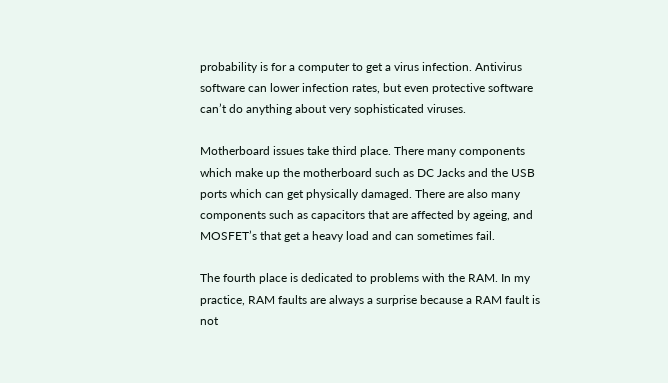probability is for a computer to get a virus infection. Antivirus software can lower infection rates, but even protective software can’t do anything about very sophisticated viruses.

Motherboard issues take third place. There many components which make up the motherboard such as DC Jacks and the USB ports which can get physically damaged. There are also many components such as capacitors that are affected by ageing, and MOSFET’s that get a heavy load and can sometimes fail.

The fourth place is dedicated to problems with the RAM. In my practice, RAM faults are always a surprise because a RAM fault is not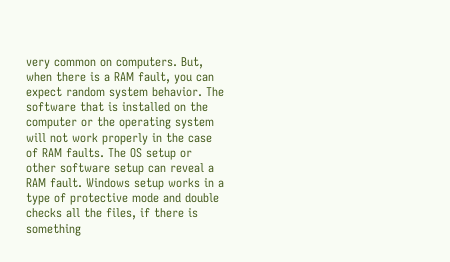very common on computers. But, when there is a RAM fault, you can expect random system behavior. The software that is installed on the computer or the operating system will not work properly in the case of RAM faults. The OS setup or other software setup can reveal a RAM fault. Windows setup works in a type of protective mode and double checks all the files, if there is something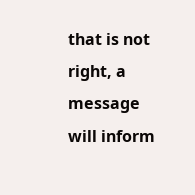that is not right, a message will inform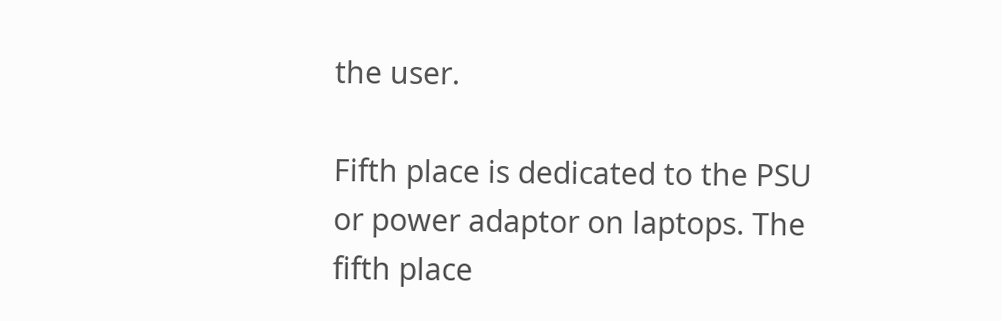the user.

Fifth place is dedicated to the PSU or power adaptor on laptops. The fifth place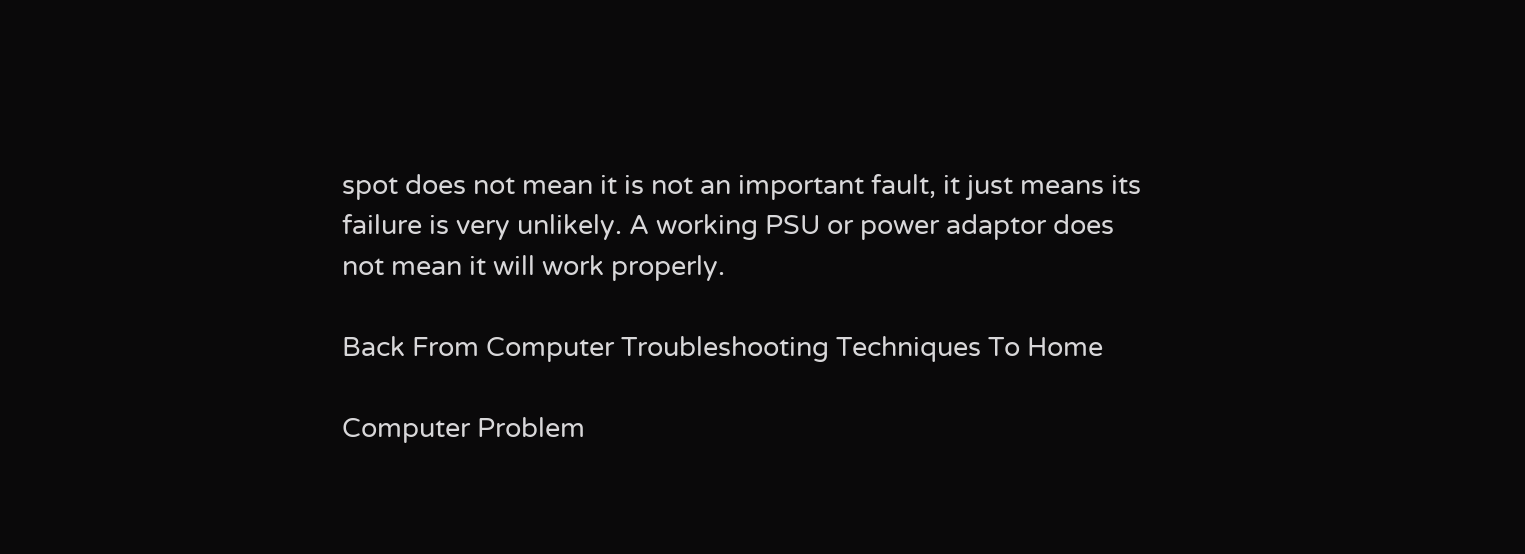spot does not mean it is not an important fault, it just means its failure is very unlikely. A working PSU or power adaptor does not mean it will work properly.

Back From Computer Troubleshooting Techniques To Home

Computer Problem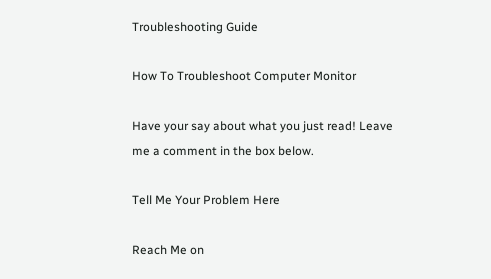Troubleshooting Guide

How To Troubleshoot Computer Monitor

Have your say about what you just read! Leave me a comment in the box below.

Tell Me Your Problem Here

Reach Me on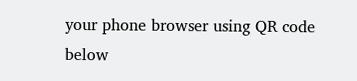your phone browser using QR code below